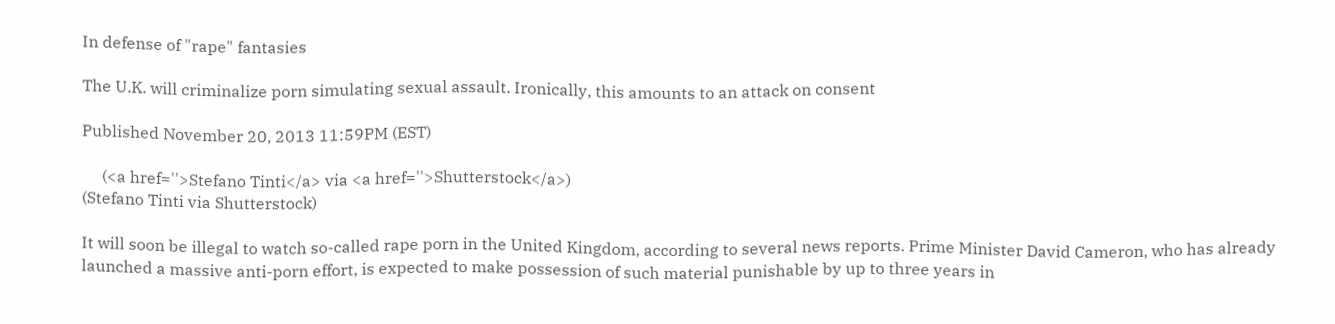In defense of "rape" fantasies

The U.K. will criminalize porn simulating sexual assault. Ironically, this amounts to an attack on consent

Published November 20, 2013 11:59PM (EST)

     (<a href=''>Stefano Tinti</a> via <a href=''>Shutterstock</a>)
(Stefano Tinti via Shutterstock)

It will soon be illegal to watch so-called rape porn in the United Kingdom, according to several news reports. Prime Minister David Cameron, who has already launched a massive anti-porn effort, is expected to make possession of such material punishable by up to three years in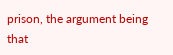prison, the argument being that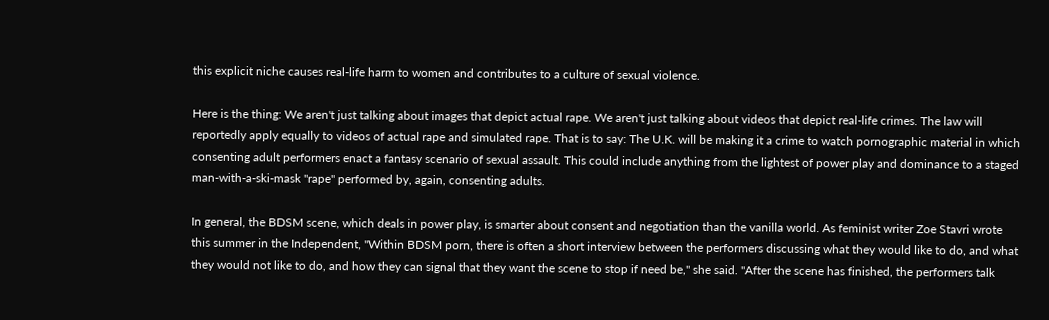this explicit niche causes real-life harm to women and contributes to a culture of sexual violence.

Here is the thing: We aren't just talking about images that depict actual rape. We aren't just talking about videos that depict real-life crimes. The law will reportedly apply equally to videos of actual rape and simulated rape. That is to say: The U.K. will be making it a crime to watch pornographic material in which consenting adult performers enact a fantasy scenario of sexual assault. This could include anything from the lightest of power play and dominance to a staged man-with-a-ski-mask "rape" performed by, again, consenting adults.

In general, the BDSM scene, which deals in power play, is smarter about consent and negotiation than the vanilla world. As feminist writer Zoe Stavri wrote this summer in the Independent, "Within BDSM porn, there is often a short interview between the performers discussing what they would like to do, and what they would not like to do, and how they can signal that they want the scene to stop if need be," she said. "After the scene has finished, the performers talk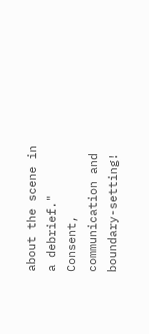about the scene in a debrief." Consent, communication and boundary-setting!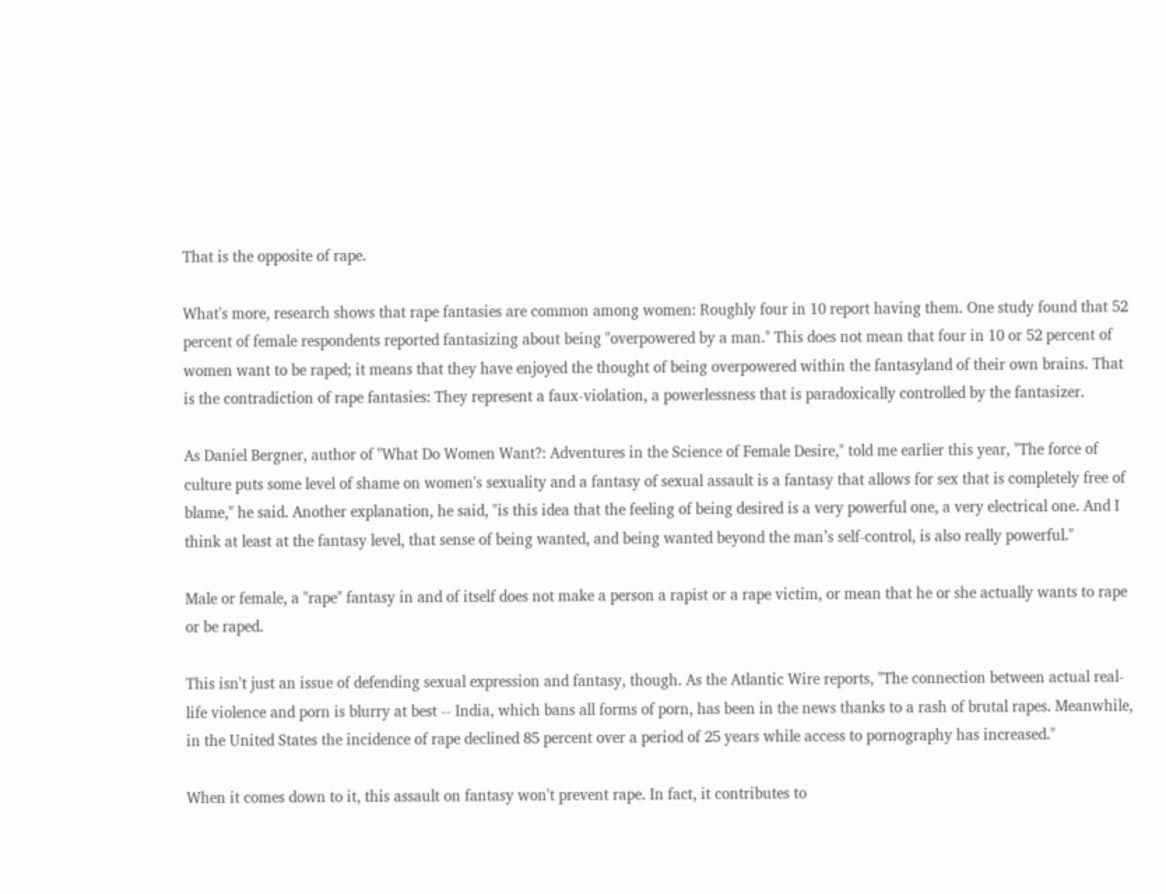That is the opposite of rape.

What's more, research shows that rape fantasies are common among women: Roughly four in 10 report having them. One study found that 52 percent of female respondents reported fantasizing about being "overpowered by a man." This does not mean that four in 10 or 52 percent of women want to be raped; it means that they have enjoyed the thought of being overpowered within the fantasyland of their own brains. That is the contradiction of rape fantasies: They represent a faux-violation, a powerlessness that is paradoxically controlled by the fantasizer.

As Daniel Bergner, author of "What Do Women Want?: Adventures in the Science of Female Desire," told me earlier this year, "The force of culture puts some level of shame on women's sexuality and a fantasy of sexual assault is a fantasy that allows for sex that is completely free of blame," he said. Another explanation, he said, "is this idea that the feeling of being desired is a very powerful one, a very electrical one. And I think at least at the fantasy level, that sense of being wanted, and being wanted beyond the man’s self-control, is also really powerful."

Male or female, a "rape" fantasy in and of itself does not make a person a rapist or a rape victim, or mean that he or she actually wants to rape or be raped.

This isn't just an issue of defending sexual expression and fantasy, though. As the Atlantic Wire reports, "The connection between actual real-life violence and porn is blurry at best -- India, which bans all forms of porn, has been in the news thanks to a rash of brutal rapes. Meanwhile, in the United States the incidence of rape declined 85 percent over a period of 25 years while access to pornography has increased."

When it comes down to it, this assault on fantasy won't prevent rape. In fact, it contributes to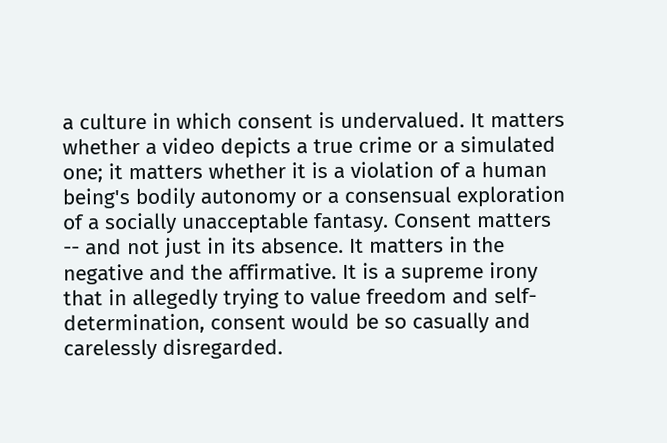a culture in which consent is undervalued. It matters whether a video depicts a true crime or a simulated one; it matters whether it is a violation of a human being's bodily autonomy or a consensual exploration of a socially unacceptable fantasy. Consent matters -- and not just in its absence. It matters in the negative and the affirmative. It is a supreme irony that in allegedly trying to value freedom and self-determination, consent would be so casually and carelessly disregarded.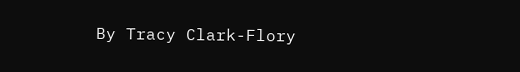By Tracy Clark-Flory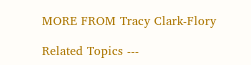MORE FROM Tracy Clark-Flory

Related Topics ---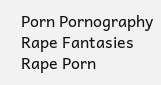Porn Pornography Rape Fantasies Rape Porn